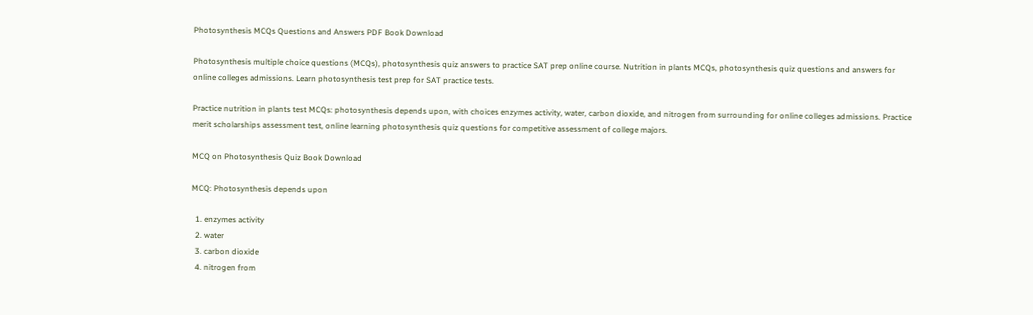Photosynthesis MCQs Questions and Answers PDF Book Download

Photosynthesis multiple choice questions (MCQs), photosynthesis quiz answers to practice SAT prep online course. Nutrition in plants MCQs, photosynthesis quiz questions and answers for online colleges admissions. Learn photosynthesis test prep for SAT practice tests.

Practice nutrition in plants test MCQs: photosynthesis depends upon, with choices enzymes activity, water, carbon dioxide, and nitrogen from surrounding for online colleges admissions. Practice merit scholarships assessment test, online learning photosynthesis quiz questions for competitive assessment of college majors.

MCQ on Photosynthesis Quiz Book Download

MCQ: Photosynthesis depends upon

  1. enzymes activity
  2. water
  3. carbon dioxide
  4. nitrogen from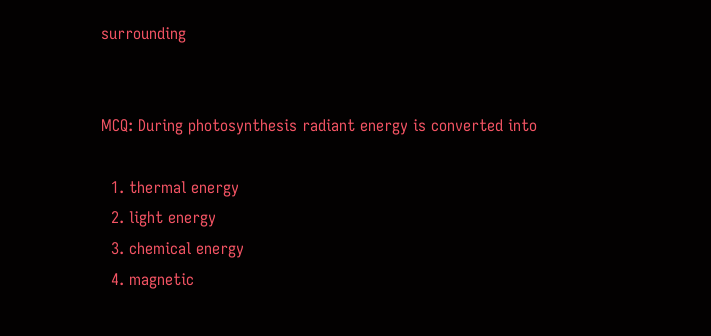surrounding


MCQ: During photosynthesis radiant energy is converted into

  1. thermal energy
  2. light energy
  3. chemical energy
  4. magnetic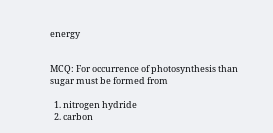energy


MCQ: For occurrence of photosynthesis than sugar must be formed from

  1. nitrogen hydride
  2. carbon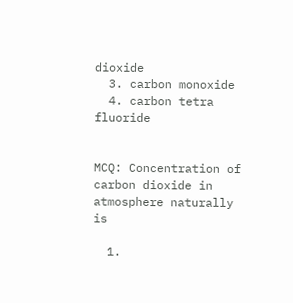dioxide
  3. carbon monoxide
  4. carbon tetra fluoride


MCQ: Concentration of carbon dioxide in atmosphere naturally is

  1.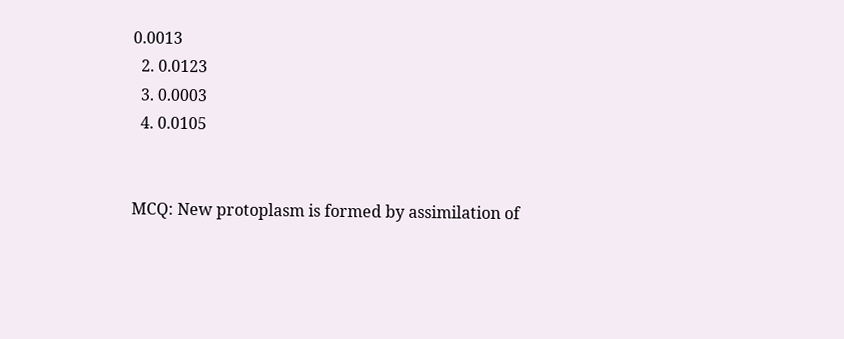0.0013
  2. 0.0123
  3. 0.0003
  4. 0.0105


MCQ: New protoplasm is formed by assimilation of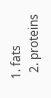1. fats
  2. proteins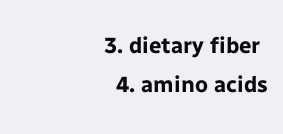3. dietary fiber
  4. amino acids